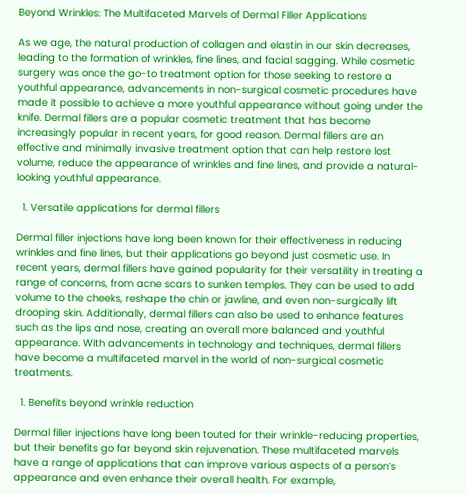Beyond Wrinkles: The Multifaceted Marvels of Dermal Filler Applications

As we age, the natural production of collagen and elastin in our skin decreases, leading to the formation of wrinkles, fine lines, and facial sagging. While cosmetic surgery was once the go-to treatment option for those seeking to restore a youthful appearance, advancements in non-surgical cosmetic procedures have made it possible to achieve a more youthful appearance without going under the knife. Dermal fillers are a popular cosmetic treatment that has become increasingly popular in recent years, for good reason. Dermal fillers are an effective and minimally invasive treatment option that can help restore lost volume, reduce the appearance of wrinkles and fine lines, and provide a natural-looking youthful appearance.

  1. Versatile applications for dermal fillers

Dermal filler injections have long been known for their effectiveness in reducing wrinkles and fine lines, but their applications go beyond just cosmetic use. In recent years, dermal fillers have gained popularity for their versatility in treating a range of concerns, from acne scars to sunken temples. They can be used to add volume to the cheeks, reshape the chin or jawline, and even non-surgically lift drooping skin. Additionally, dermal fillers can also be used to enhance features such as the lips and nose, creating an overall more balanced and youthful appearance. With advancements in technology and techniques, dermal fillers have become a multifaceted marvel in the world of non-surgical cosmetic treatments.

  1. Benefits beyond wrinkle reduction

Dermal filler injections have long been touted for their wrinkle-reducing properties, but their benefits go far beyond skin rejuvenation. These multifaceted marvels have a range of applications that can improve various aspects of a person’s appearance and even enhance their overall health. For example,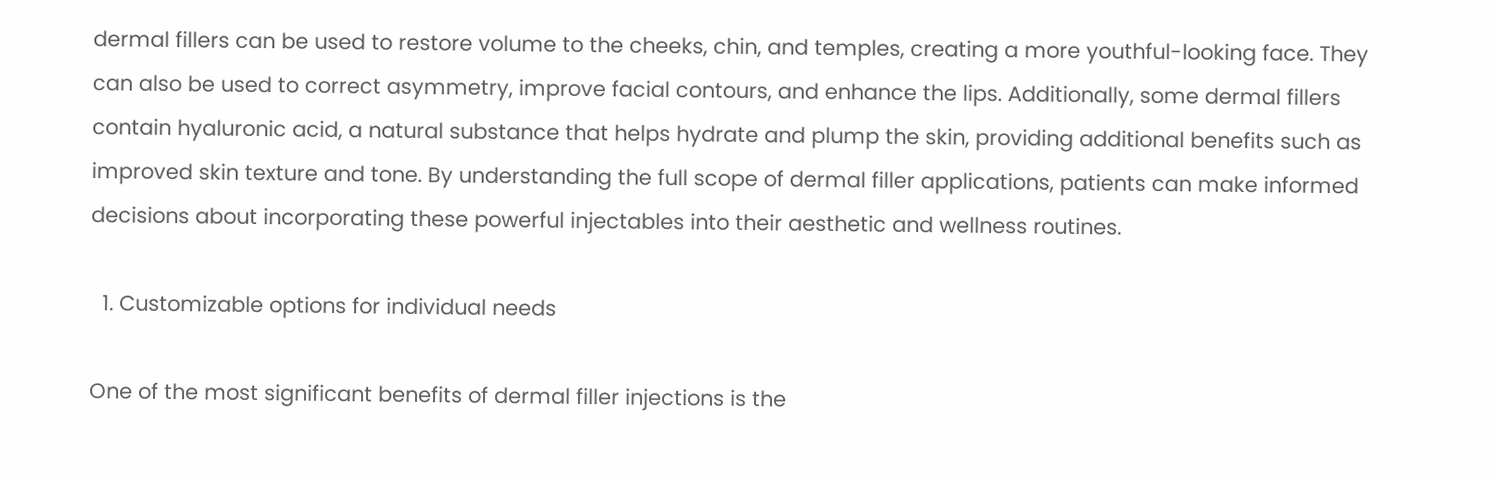dermal fillers can be used to restore volume to the cheeks, chin, and temples, creating a more youthful-looking face. They can also be used to correct asymmetry, improve facial contours, and enhance the lips. Additionally, some dermal fillers contain hyaluronic acid, a natural substance that helps hydrate and plump the skin, providing additional benefits such as improved skin texture and tone. By understanding the full scope of dermal filler applications, patients can make informed decisions about incorporating these powerful injectables into their aesthetic and wellness routines.

  1. Customizable options for individual needs

One of the most significant benefits of dermal filler injections is the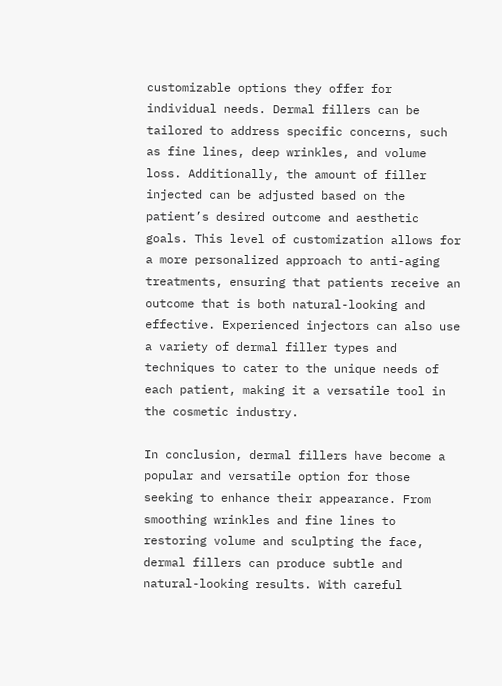customizable options they offer for individual needs. Dermal fillers can be tailored to address specific concerns, such as fine lines, deep wrinkles, and volume loss. Additionally, the amount of filler injected can be adjusted based on the patient’s desired outcome and aesthetic goals. This level of customization allows for a more personalized approach to anti-aging treatments, ensuring that patients receive an outcome that is both natural-looking and effective. Experienced injectors can also use a variety of dermal filler types and techniques to cater to the unique needs of each patient, making it a versatile tool in the cosmetic industry.

In conclusion, dermal fillers have become a popular and versatile option for those seeking to enhance their appearance. From smoothing wrinkles and fine lines to restoring volume and sculpting the face, dermal fillers can produce subtle and natural-looking results. With careful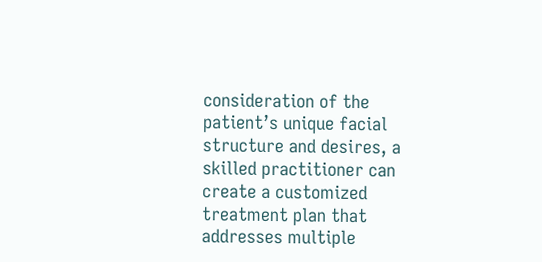consideration of the patient’s unique facial structure and desires, a skilled practitioner can create a customized treatment plan that addresses multiple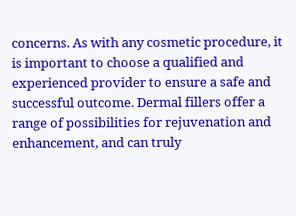concerns. As with any cosmetic procedure, it is important to choose a qualified and experienced provider to ensure a safe and successful outcome. Dermal fillers offer a range of possibilities for rejuvenation and enhancement, and can truly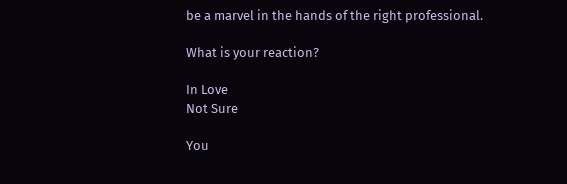be a marvel in the hands of the right professional.

What is your reaction?

In Love
Not Sure

You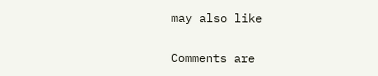may also like

Comments are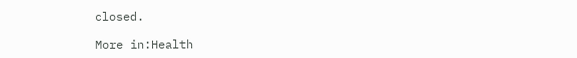closed.

More in:Health